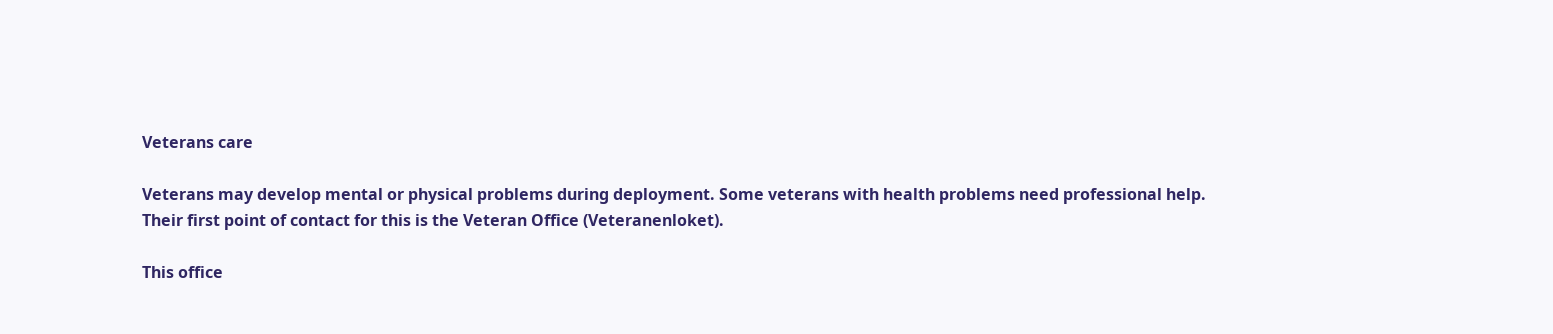Veterans care

Veterans may develop mental or physical problems during deployment. Some veterans with health problems need professional help. Their first point of contact for this is the Veteran Office (Veteranenloket).

This office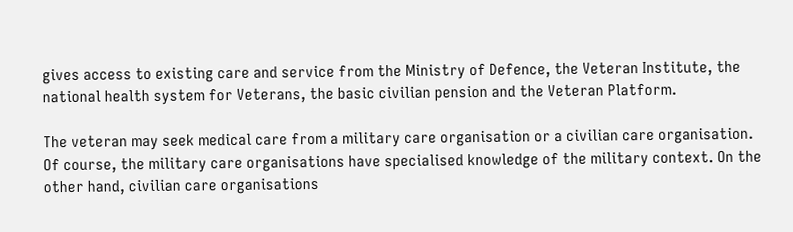gives access to existing care and service from the Ministry of Defence, the Veteran Institute, the national health system for Veterans, the basic civilian pension and the Veteran Platform.

The veteran may seek medical care from a military care organisation or a civilian care organisation. Of course, the military care organisations have specialised knowledge of the military context. On the other hand, civilian care organisations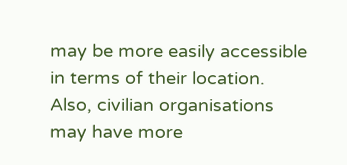may be more easily accessible in terms of their location. Also, civilian organisations may have more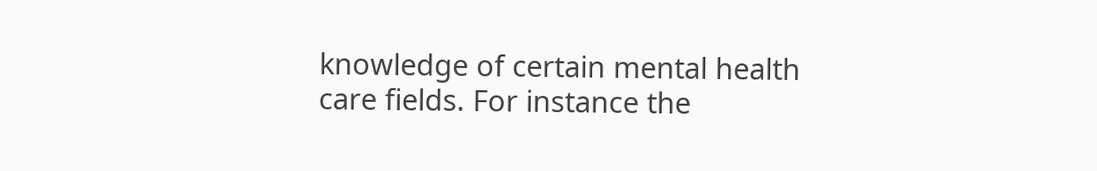knowledge of certain mental health care fields. For instance the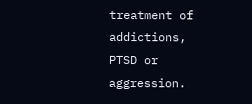treatment of addictions, PTSD or aggression.